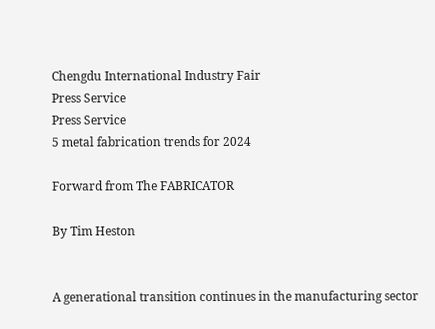Chengdu International Industry Fair
Press Service
Press Service
5 metal fabrication trends for 2024

Forward from The FABRICATOR

By Tim Heston


A generational transition continues in the manufacturing sector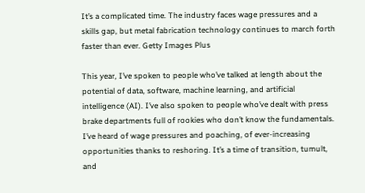It’s a complicated time. The industry faces wage pressures and a skills gap, but metal fabrication technology continues to march forth faster than ever. Getty Images Plus

This year, I’ve spoken to people who’ve talked at length about the potential of data, software, machine learning, and artificial intelligence (AI). I’ve also spoken to people who’ve dealt with press brake departments full of rookies who don’t know the fundamentals. I’ve heard of wage pressures and poaching, of ever-increasing opportunities thanks to reshoring. It’s a time of transition, tumult, and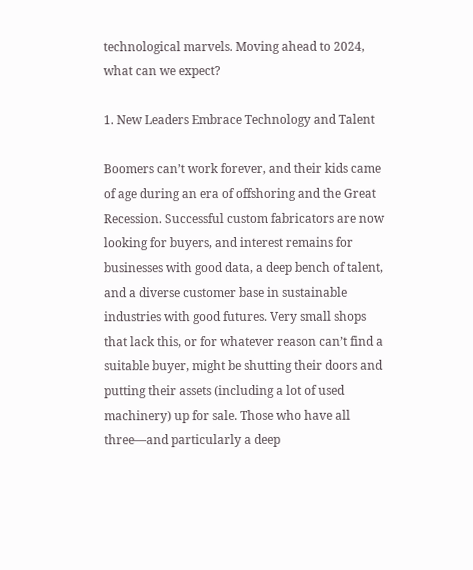technological marvels. Moving ahead to 2024, what can we expect?

1. New Leaders Embrace Technology and Talent

Boomers can’t work forever, and their kids came of age during an era of offshoring and the Great Recession. Successful custom fabricators are now looking for buyers, and interest remains for businesses with good data, a deep bench of talent, and a diverse customer base in sustainable industries with good futures. Very small shops that lack this, or for whatever reason can’t find a suitable buyer, might be shutting their doors and putting their assets (including a lot of used machinery) up for sale. Those who have all three—and particularly a deep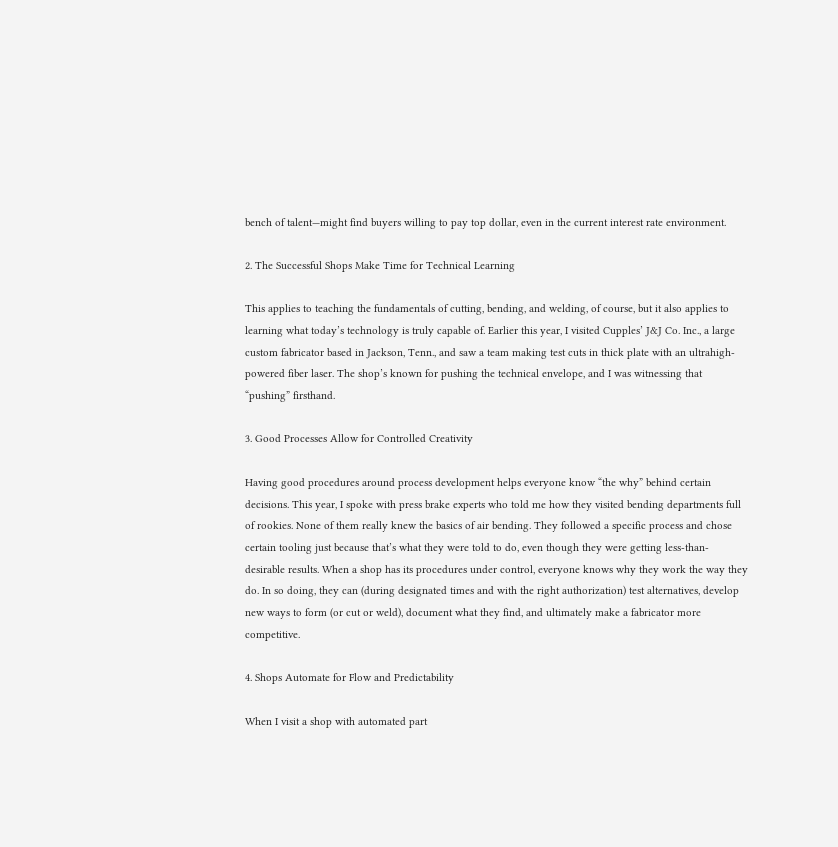bench of talent—might find buyers willing to pay top dollar, even in the current interest rate environment.

2. The Successful Shops Make Time for Technical Learning

This applies to teaching the fundamentals of cutting, bending, and welding, of course, but it also applies to learning what today’s technology is truly capable of. Earlier this year, I visited Cupples’ J&J Co. Inc., a large custom fabricator based in Jackson, Tenn., and saw a team making test cuts in thick plate with an ultrahigh-powered fiber laser. The shop’s known for pushing the technical envelope, and I was witnessing that “pushing” firsthand.

3. Good Processes Allow for Controlled Creativity

Having good procedures around process development helps everyone know “the why” behind certain decisions. This year, I spoke with press brake experts who told me how they visited bending departments full of rookies. None of them really knew the basics of air bending. They followed a specific process and chose certain tooling just because that’s what they were told to do, even though they were getting less-than-desirable results. When a shop has its procedures under control, everyone knows why they work the way they do. In so doing, they can (during designated times and with the right authorization) test alternatives, develop new ways to form (or cut or weld), document what they find, and ultimately make a fabricator more competitive.

4. Shops Automate for Flow and Predictability

When I visit a shop with automated part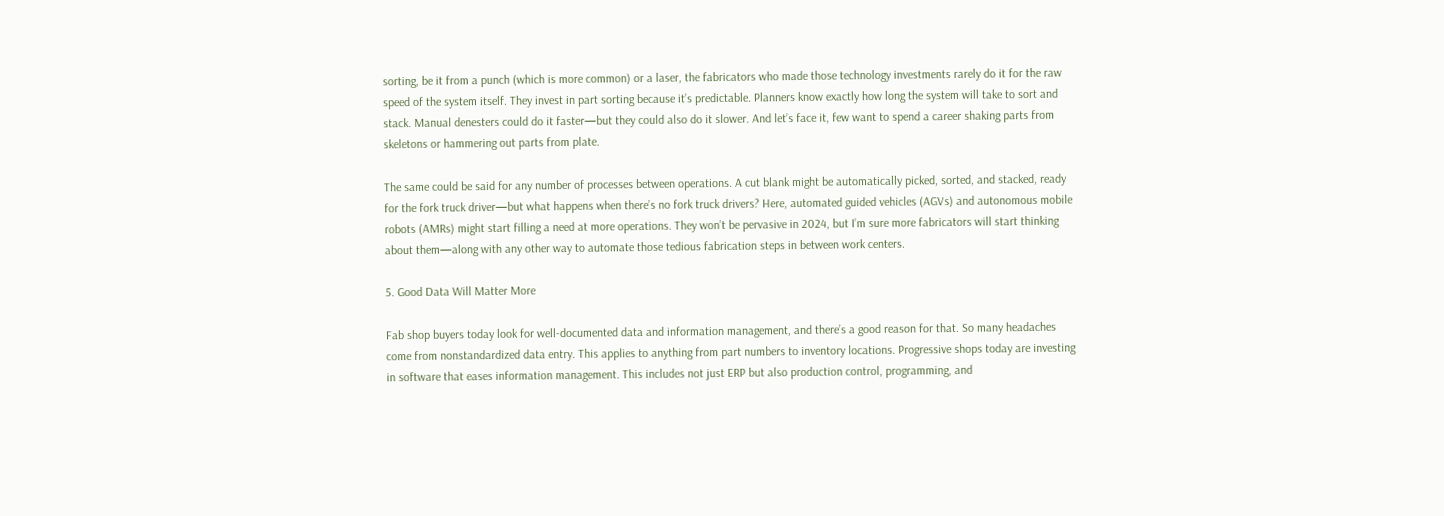sorting, be it from a punch (which is more common) or a laser, the fabricators who made those technology investments rarely do it for the raw speed of the system itself. They invest in part sorting because it’s predictable. Planners know exactly how long the system will take to sort and stack. Manual denesters could do it faster—but they could also do it slower. And let’s face it, few want to spend a career shaking parts from skeletons or hammering out parts from plate.

The same could be said for any number of processes between operations. A cut blank might be automatically picked, sorted, and stacked, ready for the fork truck driver—but what happens when there’s no fork truck drivers? Here, automated guided vehicles (AGVs) and autonomous mobile robots (AMRs) might start filling a need at more operations. They won’t be pervasive in 2024, but I’m sure more fabricators will start thinking about them—along with any other way to automate those tedious fabrication steps in between work centers.

5. Good Data Will Matter More

Fab shop buyers today look for well-documented data and information management, and there’s a good reason for that. So many headaches come from nonstandardized data entry. This applies to anything from part numbers to inventory locations. Progressive shops today are investing in software that eases information management. This includes not just ERP but also production control, programming, and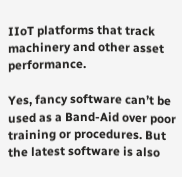IIoT platforms that track machinery and other asset performance.

Yes, fancy software can’t be used as a Band-Aid over poor training or procedures. But the latest software is also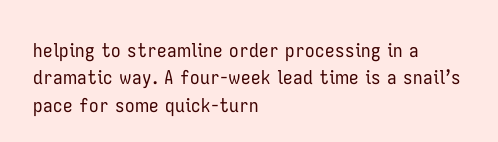helping to streamline order processing in a dramatic way. A four-week lead time is a snail’s pace for some quick-turn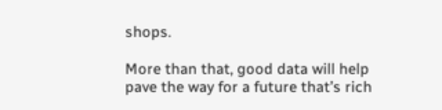shops.

More than that, good data will help pave the way for a future that’s rich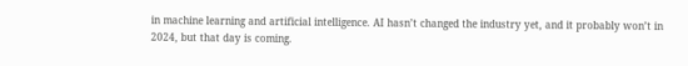in machine learning and artificial intelligence. AI hasn’t changed the industry yet, and it probably won’t in 2024, but that day is coming.